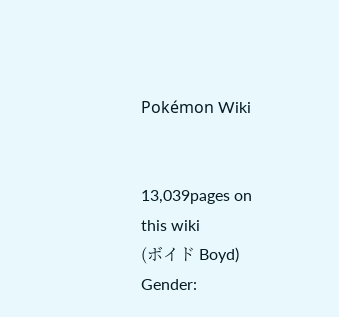Pokémon Wiki


13,039pages on
this wiki
(ボイド Boyd)
Gender: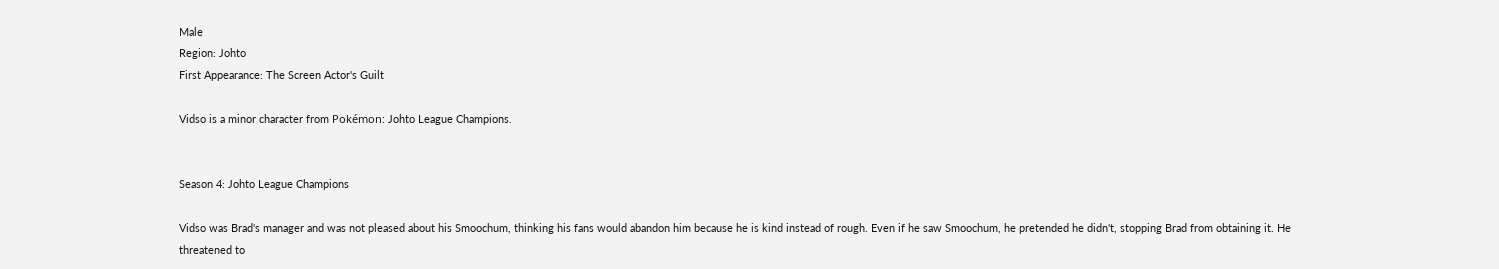Male
Region: Johto
First Appearance: The Screen Actor's Guilt

Vidso is a minor character from Pokémon: Johto League Champions.


Season 4: Johto League Champions

Vidso was Brad's manager and was not pleased about his Smoochum, thinking his fans would abandon him because he is kind instead of rough. Even if he saw Smoochum, he pretended he didn't, stopping Brad from obtaining it. He threatened to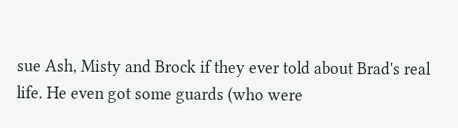sue Ash, Misty and Brock if they ever told about Brad's real life. He even got some guards (who were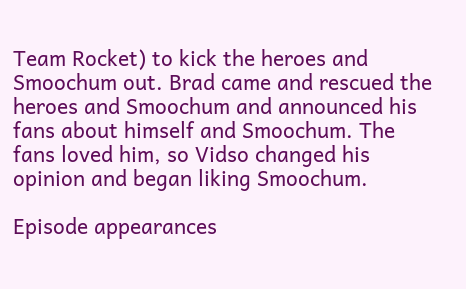Team Rocket) to kick the heroes and Smoochum out. Brad came and rescued the heroes and Smoochum and announced his fans about himself and Smoochum. The fans loved him, so Vidso changed his opinion and began liking Smoochum.

Episode appearances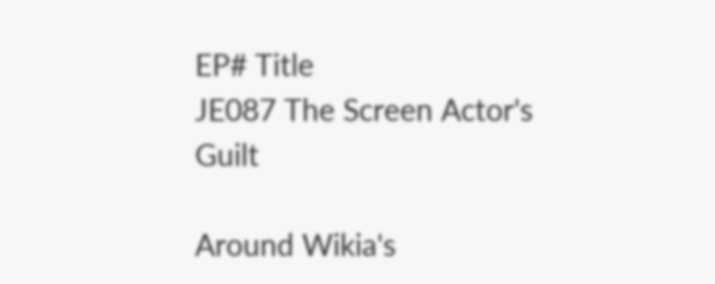EP# Title
JE087 The Screen Actor's Guilt

Around Wikia's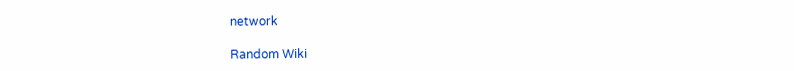network

Random Wiki